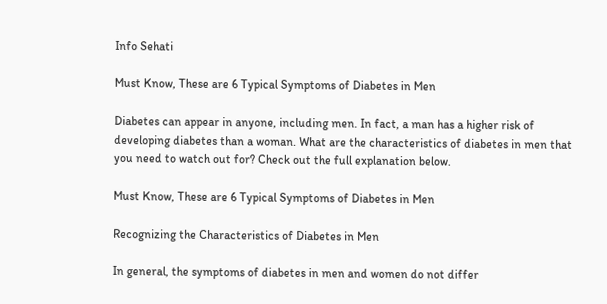Info Sehati

Must Know, These are 6 Typical Symptoms of Diabetes in Men

Diabetes can appear in anyone, including men. In fact, a man has a higher risk of developing diabetes than a woman. What are the characteristics of diabetes in men that you need to watch out for? Check out the full explanation below.

Must Know, These are 6 Typical Symptoms of Diabetes in Men

Recognizing the Characteristics of Diabetes in Men

In general, the symptoms of diabetes in men and women do not differ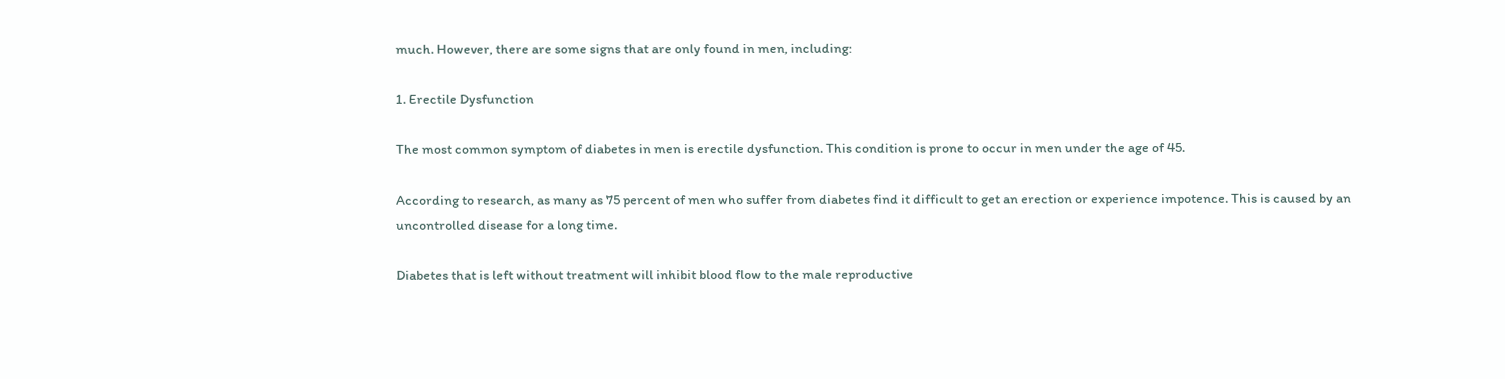much. However, there are some signs that are only found in men, including:

1. Erectile Dysfunction

The most common symptom of diabetes in men is erectile dysfunction. This condition is prone to occur in men under the age of 45.

According to research, as many as 75 percent of men who suffer from diabetes find it difficult to get an erection or experience impotence. This is caused by an uncontrolled disease for a long time.

Diabetes that is left without treatment will inhibit blood flow to the male reproductive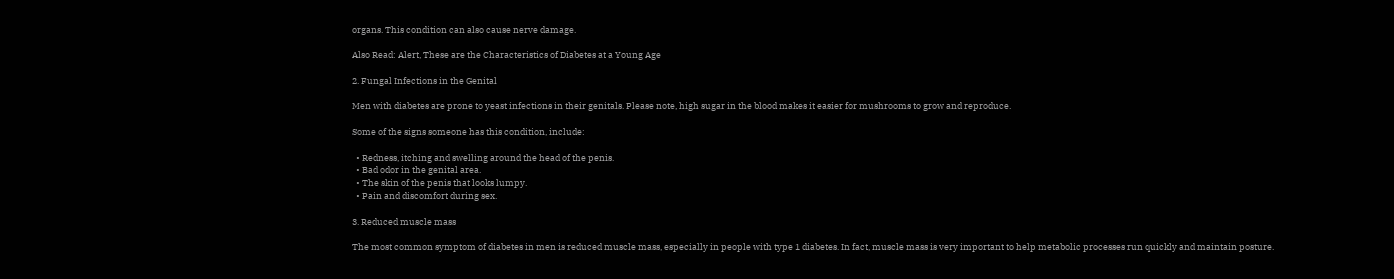organs. This condition can also cause nerve damage.

Also Read: Alert, These are the Characteristics of Diabetes at a Young Age

2. Fungal Infections in the Genital

Men with diabetes are prone to yeast infections in their genitals. Please note, high sugar in the blood makes it easier for mushrooms to grow and reproduce.

Some of the signs someone has this condition, include:

  • Redness, itching and swelling around the head of the penis.
  • Bad odor in the genital area.
  • The skin of the penis that looks lumpy.
  • Pain and discomfort during sex.

3. Reduced muscle mass

The most common symptom of diabetes in men is reduced muscle mass, especially in people with type 1 diabetes. In fact, muscle mass is very important to help metabolic processes run quickly and maintain posture.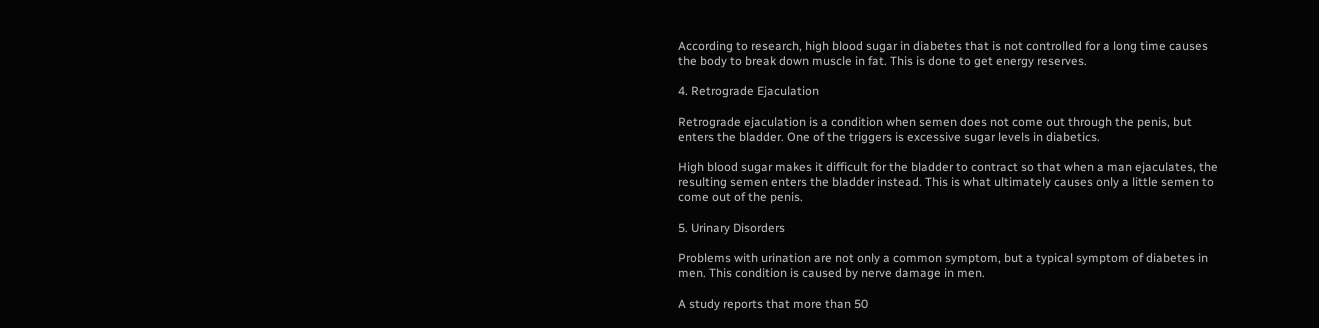According to research, high blood sugar in diabetes that is not controlled for a long time causes the body to break down muscle in fat. This is done to get energy reserves.

4. Retrograde Ejaculation

Retrograde ejaculation is a condition when semen does not come out through the penis, but enters the bladder. One of the triggers is excessive sugar levels in diabetics.

High blood sugar makes it difficult for the bladder to contract so that when a man ejaculates, the resulting semen enters the bladder instead. This is what ultimately causes only a little semen to come out of the penis.

5. Urinary Disorders

Problems with urination are not only a common symptom, but a typical symptom of diabetes in men. This condition is caused by nerve damage in men.

A study reports that more than 50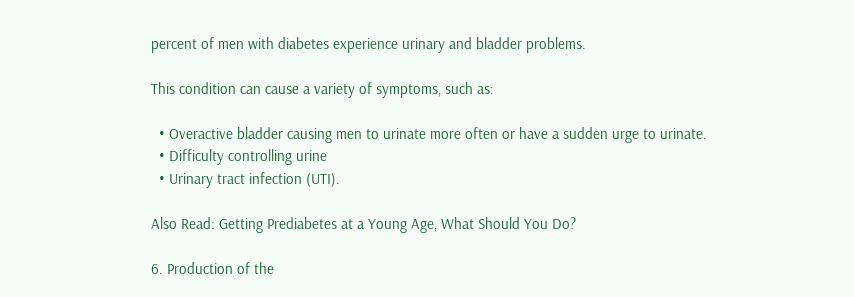percent of men with diabetes experience urinary and bladder problems.

This condition can cause a variety of symptoms, such as:

  • Overactive bladder causing men to urinate more often or have a sudden urge to urinate.
  • Difficulty controlling urine
  • Urinary tract infection (UTI).

Also Read: Getting Prediabetes at a Young Age, What Should You Do?

6. Production of the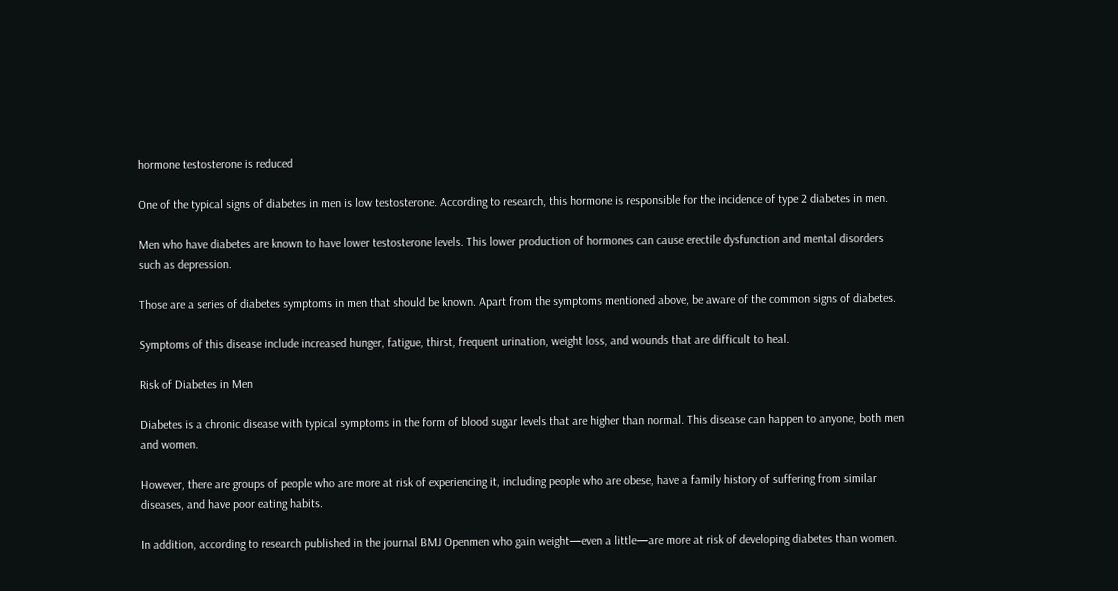hormone testosterone is reduced

One of the typical signs of diabetes in men is low testosterone. According to research, this hormone is responsible for the incidence of type 2 diabetes in men.

Men who have diabetes are known to have lower testosterone levels. This lower production of hormones can cause erectile dysfunction and mental disorders such as depression.

Those are a series of diabetes symptoms in men that should be known. Apart from the symptoms mentioned above, be aware of the common signs of diabetes.

Symptoms of this disease include increased hunger, fatigue, thirst, frequent urination, weight loss, and wounds that are difficult to heal.

Risk of Diabetes in Men

Diabetes is a chronic disease with typical symptoms in the form of blood sugar levels that are higher than normal. This disease can happen to anyone, both men and women.

However, there are groups of people who are more at risk of experiencing it, including people who are obese, have a family history of suffering from similar diseases, and have poor eating habits.

In addition, according to research published in the journal BMJ Openmen who gain weight—even a little—are more at risk of developing diabetes than women.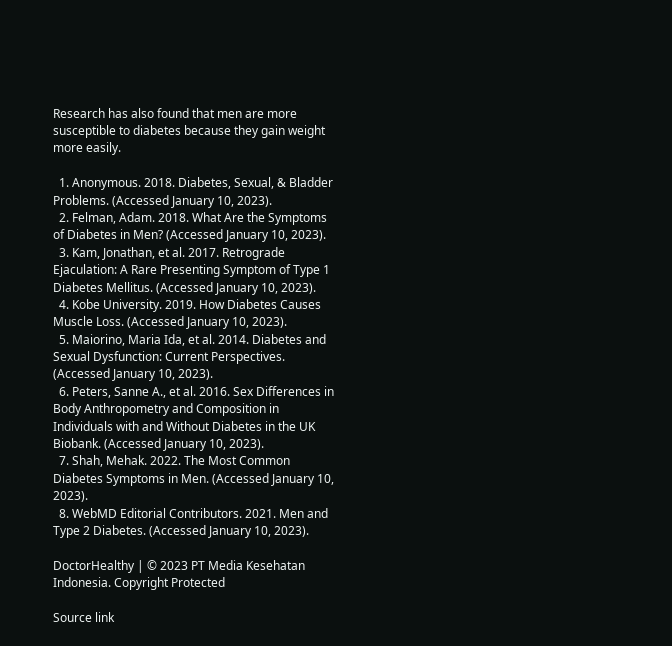Research has also found that men are more susceptible to diabetes because they gain weight more easily.

  1. Anonymous. 2018. Diabetes, Sexual, & Bladder Problems. (Accessed January 10, 2023).
  2. Felman, Adam. 2018. What Are the Symptoms of Diabetes in Men? (Accessed January 10, 2023).
  3. Kam, Jonathan, et al. 2017. Retrograde Ejaculation: A Rare Presenting Symptom of Type 1 Diabetes Mellitus. (Accessed January 10, 2023).
  4. Kobe University. 2019. How Diabetes Causes Muscle Loss. (Accessed January 10, 2023).
  5. Maiorino, Maria Ida, et al. 2014. Diabetes and Sexual Dysfunction: Current Perspectives. (Accessed January 10, 2023).
  6. Peters, Sanne A., et al. 2016. Sex Differences in Body Anthropometry and Composition in Individuals with and Without Diabetes in the UK Biobank. (Accessed January 10, 2023).
  7. Shah, Mehak. 2022. The Most Common Diabetes Symptoms in Men. (Accessed January 10, 2023).
  8. WebMD Editorial Contributors. 2021. Men and Type 2 Diabetes. (Accessed January 10, 2023).

DoctorHealthy | © 2023 PT Media Kesehatan Indonesia. Copyright Protected

Source link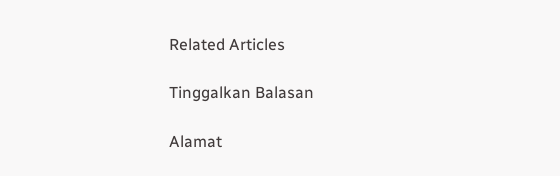Related Articles

Tinggalkan Balasan

Alamat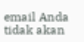email Anda tidak akan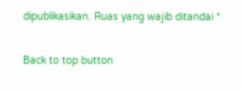dipublikasikan. Ruas yang wajib ditandai *

Back to top button